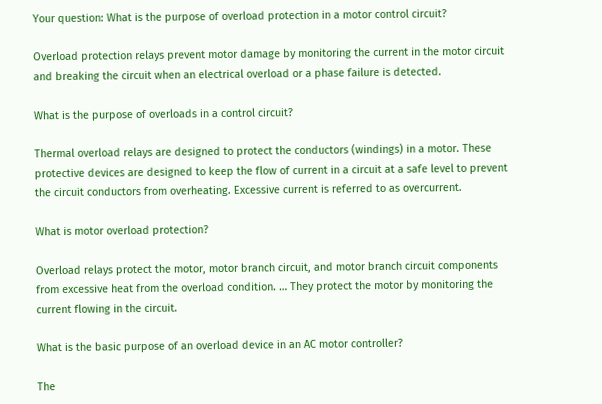Your question: What is the purpose of overload protection in a motor control circuit?

Overload protection relays prevent motor damage by monitoring the current in the motor circuit and breaking the circuit when an electrical overload or a phase failure is detected.

What is the purpose of overloads in a control circuit?

Thermal overload relays are designed to protect the conductors (windings) in a motor. These protective devices are designed to keep the flow of current in a circuit at a safe level to prevent the circuit conductors from overheating. Excessive current is referred to as overcurrent.

What is motor overload protection?

Overload relays protect the motor, motor branch circuit, and motor branch circuit components from excessive heat from the overload condition. … They protect the motor by monitoring the current flowing in the circuit.

What is the basic purpose of an overload device in an AC motor controller?

The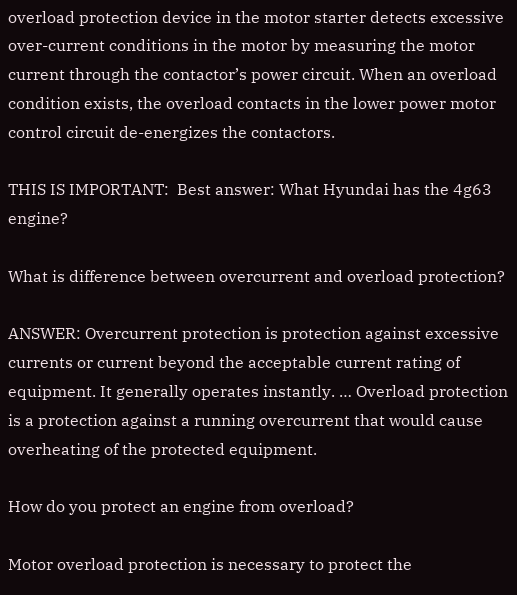overload protection device in the motor starter detects excessive over-current conditions in the motor by measuring the motor current through the contactor’s power circuit. When an overload condition exists, the overload contacts in the lower power motor control circuit de-energizes the contactors.

THIS IS IMPORTANT:  Best answer: What Hyundai has the 4g63 engine?

What is difference between overcurrent and overload protection?

ANSWER: Overcurrent protection is protection against excessive currents or current beyond the acceptable current rating of equipment. It generally operates instantly. … Overload protection is a protection against a running overcurrent that would cause overheating of the protected equipment.

How do you protect an engine from overload?

Motor overload protection is necessary to protect the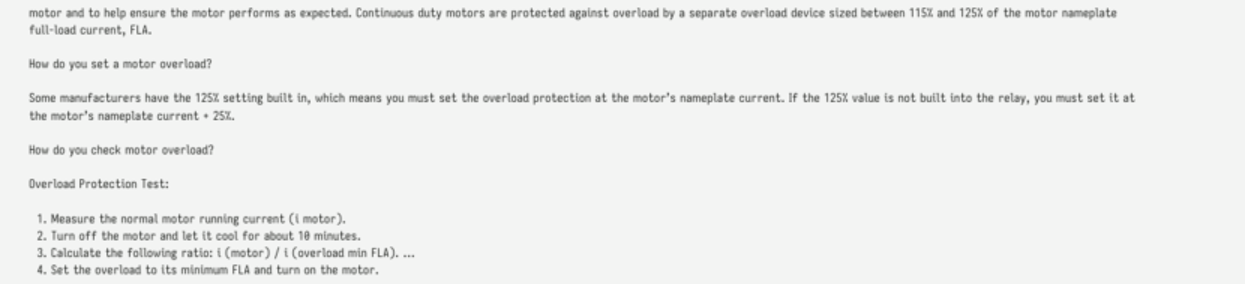motor and to help ensure the motor performs as expected. Continuous duty motors are protected against overload by a separate overload device sized between 115% and 125% of the motor nameplate full-load current, FLA.

How do you set a motor overload?

Some manufacturers have the 125% setting built in, which means you must set the overload protection at the motor’s nameplate current. If the 125% value is not built into the relay, you must set it at the motor’s nameplate current + 25%.

How do you check motor overload?

Overload Protection Test:

  1. Measure the normal motor running current (i motor).
  2. Turn off the motor and let it cool for about 10 minutes.
  3. Calculate the following ratio: i (motor) / i (overload min FLA). …
  4. Set the overload to its minimum FLA and turn on the motor.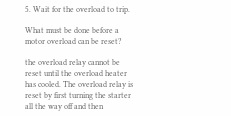5. Wait for the overload to trip.

What must be done before a motor overload can be reset?

the overload relay cannot be reset until the overload heater has cooled. The overload relay is reset by first turning the starter all the way off and then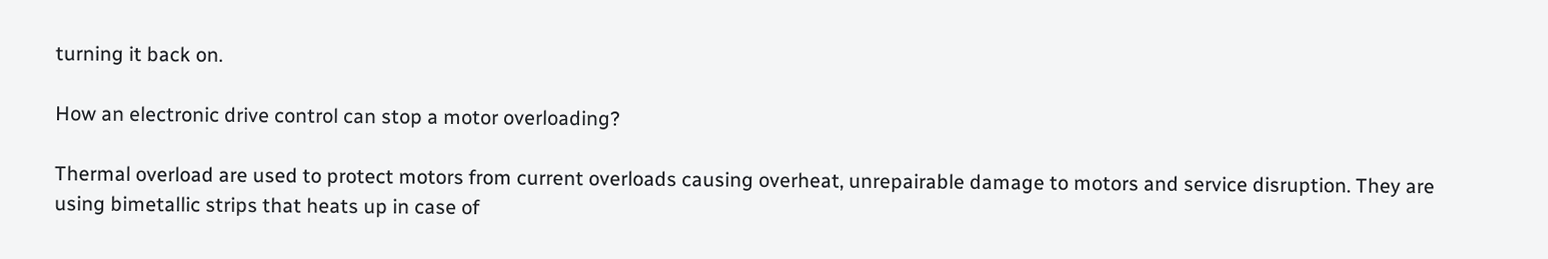turning it back on.

How an electronic drive control can stop a motor overloading?

Thermal overload are used to protect motors from current overloads causing overheat, unrepairable damage to motors and service disruption. They are using bimetallic strips that heats up in case of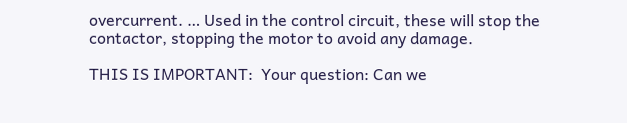overcurrent. … Used in the control circuit, these will stop the contactor, stopping the motor to avoid any damage.

THIS IS IMPORTANT:  Your question: Can we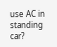use AC in standing car?